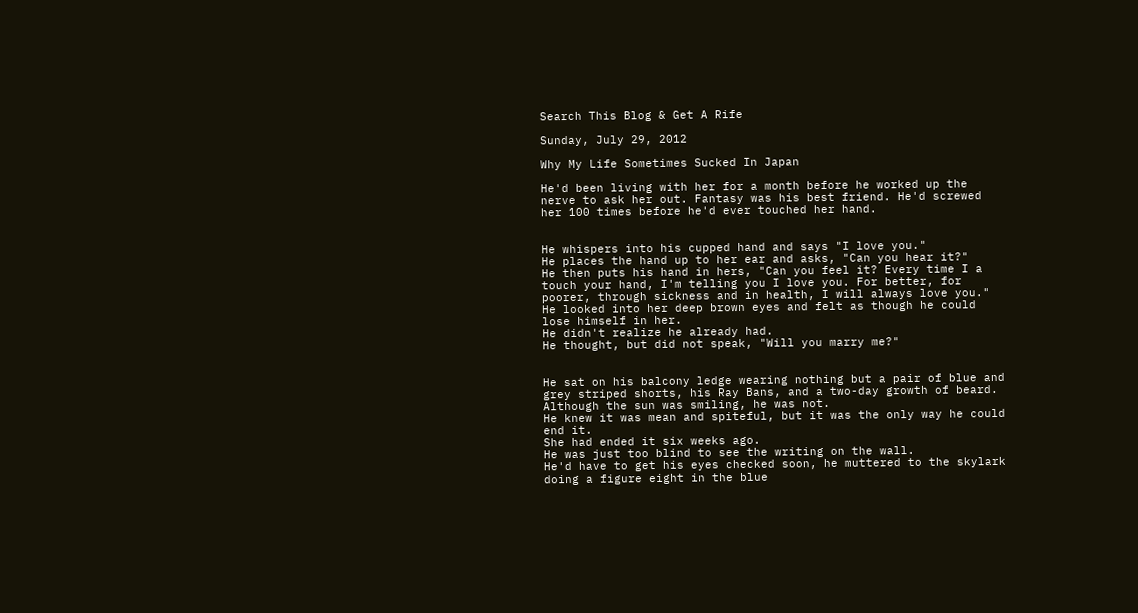Search This Blog & Get A Rife

Sunday, July 29, 2012

Why My Life Sometimes Sucked In Japan

He'd been living with her for a month before he worked up the nerve to ask her out. Fantasy was his best friend. He'd screwed her 100 times before he'd ever touched her hand.


He whispers into his cupped hand and says "I love you."
He places the hand up to her ear and asks, "Can you hear it?"
He then puts his hand in hers, "Can you feel it? Every time I a touch your hand, I'm telling you I love you. For better, for poorer, through sickness and in health, I will always love you."
He looked into her deep brown eyes and felt as though he could lose himself in her.
He didn't realize he already had.
He thought, but did not speak, "Will you marry me?"


He sat on his balcony ledge wearing nothing but a pair of blue and grey striped shorts, his Ray Bans, and a two-day growth of beard.
Although the sun was smiling, he was not.
He knew it was mean and spiteful, but it was the only way he could end it.
She had ended it six weeks ago.
He was just too blind to see the writing on the wall.
He'd have to get his eyes checked soon, he muttered to the skylark doing a figure eight in the blue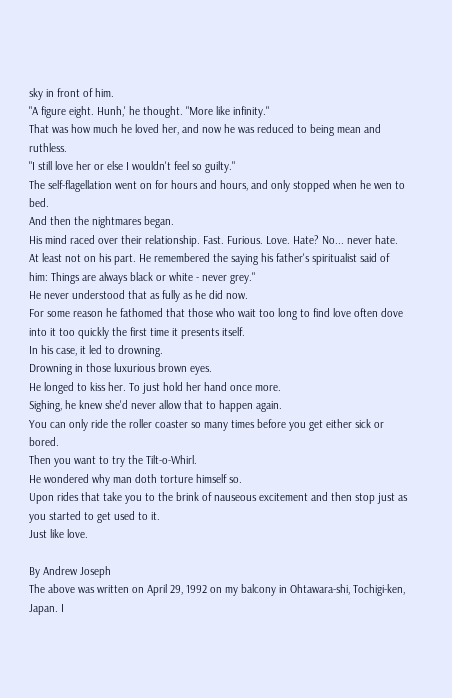sky in front of him.
"A figure eight. Hunh,' he thought. "More like infinity."
That was how much he loved her, and now he was reduced to being mean and ruthless.
"I still love her or else I wouldn't feel so guilty."
The self-flagellation went on for hours and hours, and only stopped when he wen to bed.
And then the nightmares began.
His mind raced over their relationship. Fast. Furious. Love. Hate? No... never hate. At least not on his part. He remembered the saying his father's spiritualist said of him: Things are always black or white - never grey."
He never understood that as fully as he did now.
For some reason he fathomed that those who wait too long to find love often dove into it too quickly the first time it presents itself.
In his case, it led to drowning.
Drowning in those luxurious brown eyes.
He longed to kiss her. To just hold her hand once more.
Sighing, he knew she'd never allow that to happen again.
You can only ride the roller coaster so many times before you get either sick or bored.
Then you want to try the Tilt-o-Whirl.
He wondered why man doth torture himself so.
Upon rides that take you to the brink of nauseous excitement and then stop just as you started to get used to it.
Just like love.

By Andrew Joseph
The above was written on April 29, 1992 on my balcony in Ohtawara-shi, Tochigi-ken, Japan. I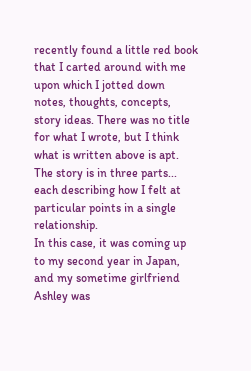recently found a little red book that I carted around with me upon which I jotted down notes, thoughts, concepts, story ideas. There was no title for what I wrote, but I think what is written above is apt. The story is in three parts... each describing how I felt at particular points in a single relationship.
In this case, it was coming up to my second year in Japan, and my sometime girlfriend Ashley was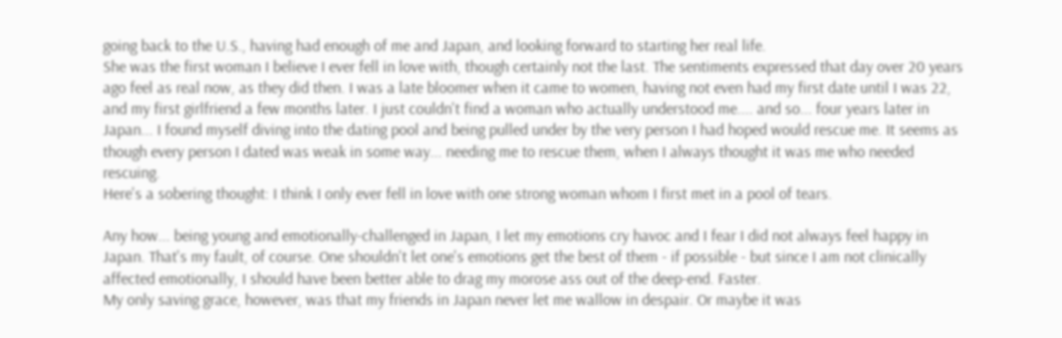going back to the U.S., having had enough of me and Japan, and looking forward to starting her real life.
She was the first woman I believe I ever fell in love with, though certainly not the last. The sentiments expressed that day over 20 years ago feel as real now, as they did then. I was a late bloomer when it came to women, having not even had my first date until I was 22, and my first girlfriend a few months later. I just couldn't find a woman who actually understood me.... and so... four years later in Japan... I found myself diving into the dating pool and being pulled under by the very person I had hoped would rescue me. It seems as though every person I dated was weak in some way... needing me to rescue them, when I always thought it was me who needed rescuing.
Here's a sobering thought: I think I only ever fell in love with one strong woman whom I first met in a pool of tears.

Any how... being young and emotionally-challenged in Japan, I let my emotions cry havoc and I fear I did not always feel happy in Japan. That's my fault, of course. One shouldn't let one's emotions get the best of them - if possible - but since I am not clinically affected emotionally, I should have been better able to drag my morose ass out of the deep-end. Faster.
My only saving grace, however, was that my friends in Japan never let me wallow in despair. Or maybe it was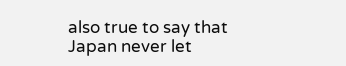also true to say that Japan never let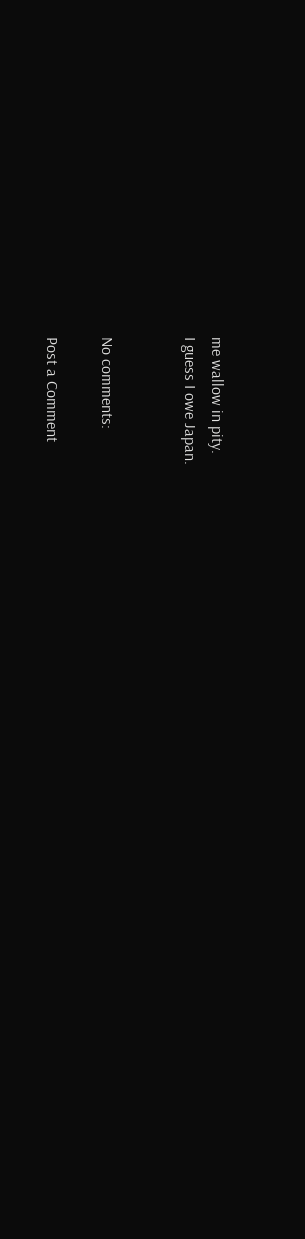me wallow in pity.
I guess I owe Japan.


No comments:

Post a Comment